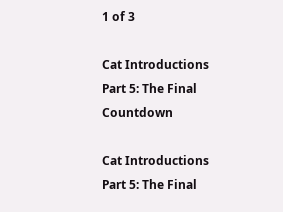1 of 3

Cat Introductions Part 5: The Final Countdown

Cat Introductions Part 5: The Final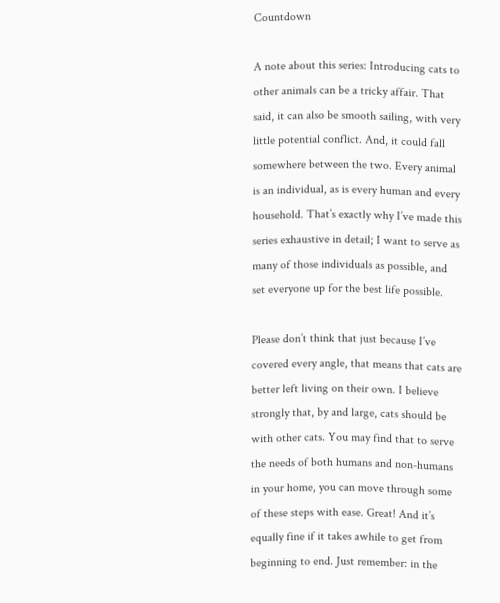Countdown

A note about this series: Introducing cats to other animals can be a tricky affair. That said, it can also be smooth sailing, with very little potential conflict. And, it could fall somewhere between the two. Every animal is an individual, as is every human and every household. That’s exactly why I’ve made this series exhaustive in detail; I want to serve as many of those individuals as possible, and set everyone up for the best life possible.

Please don’t think that just because I’ve covered every angle, that means that cats are better left living on their own. I believe strongly that, by and large, cats should be with other cats. You may find that to serve the needs of both humans and non-humans in your home, you can move through some of these steps with ease. Great! And it’s equally fine if it takes awhile to get from beginning to end. Just remember: in the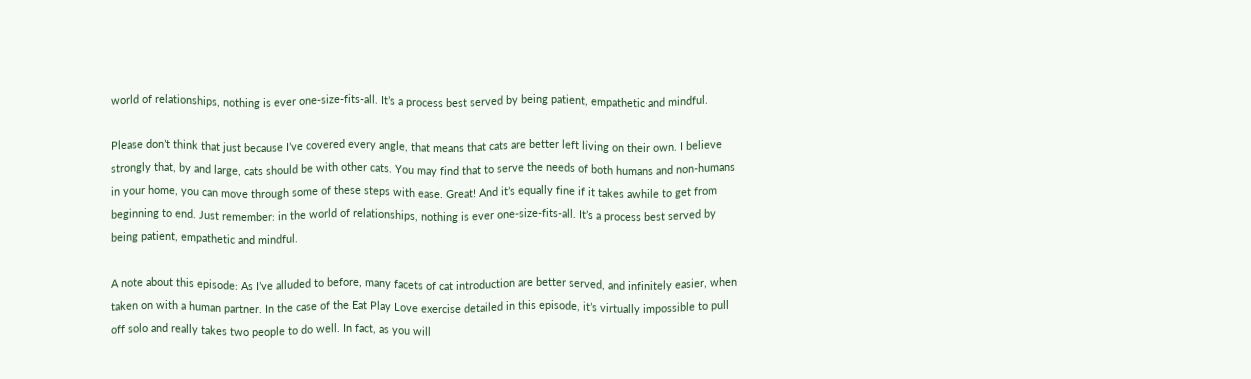world of relationships, nothing is ever one-size-fits-all. It’s a process best served by being patient, empathetic and mindful.

Please don’t think that just because I’ve covered every angle, that means that cats are better left living on their own. I believe strongly that, by and large, cats should be with other cats. You may find that to serve the needs of both humans and non-humans in your home, you can move through some of these steps with ease. Great! And it’s equally fine if it takes awhile to get from beginning to end. Just remember: in the world of relationships, nothing is ever one-size-fits-all. It’s a process best served by being patient, empathetic and mindful.

A note about this episode: As I’ve alluded to before, many facets of cat introduction are better served, and infinitely easier, when taken on with a human partner. In the case of the Eat Play Love exercise detailed in this episode, it’s virtually impossible to pull off solo and really takes two people to do well. In fact, as you will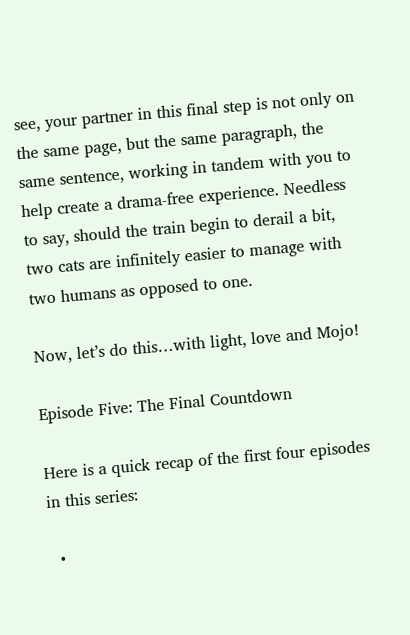see, your partner in this final step is not only on the same page, but the same paragraph, the same sentence, working in tandem with you to help create a drama-free experience. Needless to say, should the train begin to derail a bit, two cats are infinitely easier to manage with two humans as opposed to one.

Now, let’s do this…with light, love and Mojo!

Episode Five: The Final Countdown

Here is a quick recap of the first four episodes in this series:

  •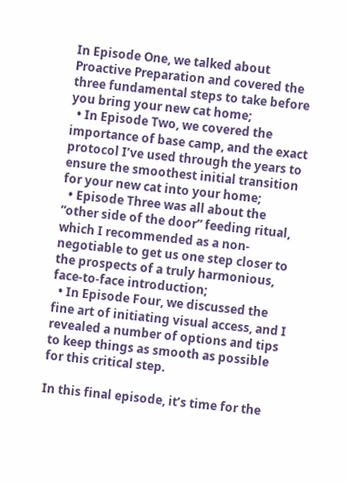In Episode One, we talked about Proactive Preparation and covered the three fundamental steps to take before you bring your new cat home;
  • In Episode Two, we covered the importance of base camp, and the exact protocol I’ve used through the years to ensure the smoothest initial transition for your new cat into your home;
  • Episode Three was all about the “other side of the door” feeding ritual, which I recommended as a non-negotiable to get us one step closer to the prospects of a truly harmonious, face-to-face introduction;
  • In Episode Four, we discussed the fine art of initiating visual access, and I revealed a number of options and tips to keep things as smooth as possible for this critical step.

In this final episode, it’s time for the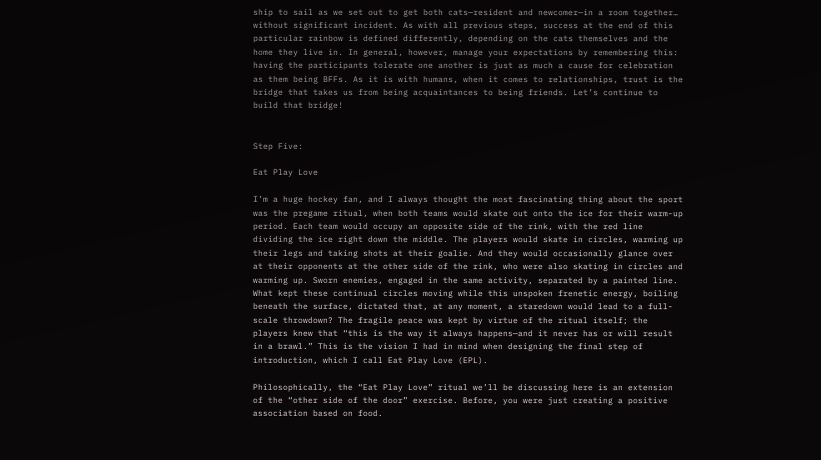ship to sail as we set out to get both cats—resident and newcomer—in a room together… without significant incident. As with all previous steps, success at the end of this particular rainbow is defined differently, depending on the cats themselves and the home they live in. In general, however, manage your expectations by remembering this: having the participants tolerate one another is just as much a cause for celebration as them being BFFs. As it is with humans, when it comes to relationships, trust is the bridge that takes us from being acquaintances to being friends. Let’s continue to build that bridge!


Step Five:

Eat Play Love

I’m a huge hockey fan, and I always thought the most fascinating thing about the sport was the pregame ritual, when both teams would skate out onto the ice for their warm-up period. Each team would occupy an opposite side of the rink, with the red line dividing the ice right down the middle. The players would skate in circles, warming up their legs and taking shots at their goalie. And they would occasionally glance over at their opponents at the other side of the rink, who were also skating in circles and warming up. Sworn enemies, engaged in the same activity, separated by a painted line. What kept these continual circles moving while this unspoken frenetic energy, boiling beneath the surface, dictated that, at any moment, a staredown would lead to a full-scale throwdown? The fragile peace was kept by virtue of the ritual itself; the players knew that “this is the way it always happens—and it never has or will result in a brawl.” This is the vision I had in mind when designing the final step of introduction, which I call Eat Play Love (EPL).

Philosophically, the “Eat Play Love” ritual we’ll be discussing here is an extension of the “other side of the door” exercise. Before, you were just creating a positive association based on food.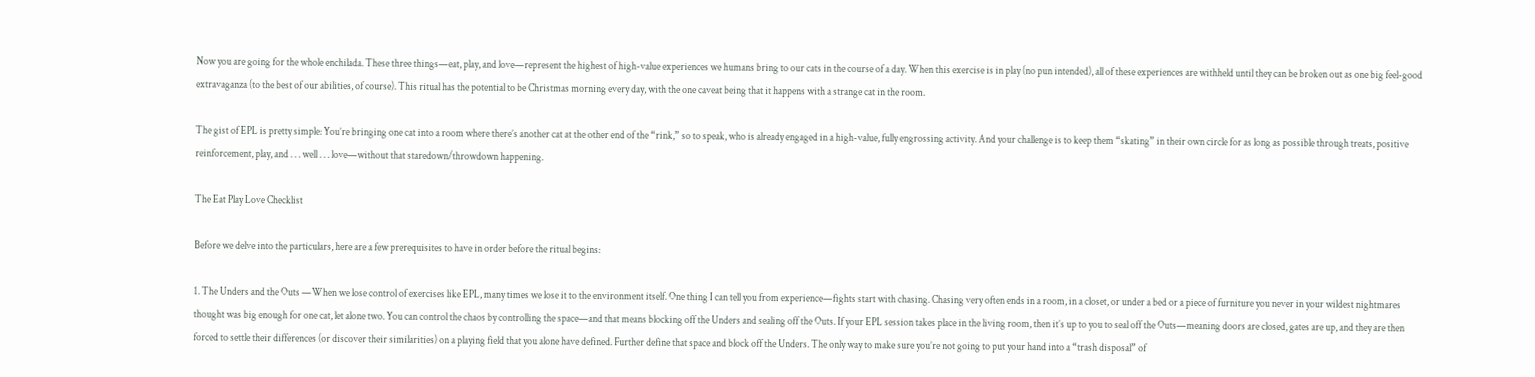Now you are going for the whole enchilada. These three things—eat, play, and love—represent the highest of high-value experiences we humans bring to our cats in the course of a day. When this exercise is in play (no pun intended), all of these experiences are withheld until they can be broken out as one big feel-good extravaganza (to the best of our abilities, of course). This ritual has the potential to be Christmas morning every day, with the one caveat being that it happens with a strange cat in the room.

The gist of EPL is pretty simple: You’re bringing one cat into a room where there’s another cat at the other end of the “rink,” so to speak, who is already engaged in a high-value, fully engrossing activity. And your challenge is to keep them “skating” in their own circle for as long as possible through treats, positive reinforcement, play, and . . . well . . . love—without that staredown/throwdown happening.

The Eat Play Love Checklist

Before we delve into the particulars, here are a few prerequisites to have in order before the ritual begins:

1. The Unders and the Outs —When we lose control of exercises like EPL, many times we lose it to the environment itself. One thing I can tell you from experience—fights start with chasing. Chasing very often ends in a room, in a closet, or under a bed or a piece of furniture you never in your wildest nightmares thought was big enough for one cat, let alone two. You can control the chaos by controlling the space—and that means blocking off the Unders and sealing off the Outs. If your EPL session takes place in the living room, then it’s up to you to seal off the Outs—meaning doors are closed, gates are up, and they are then forced to settle their differences (or discover their similarities) on a playing field that you alone have defined. Further define that space and block off the Unders. The only way to make sure you’re not going to put your hand into a “trash disposal” of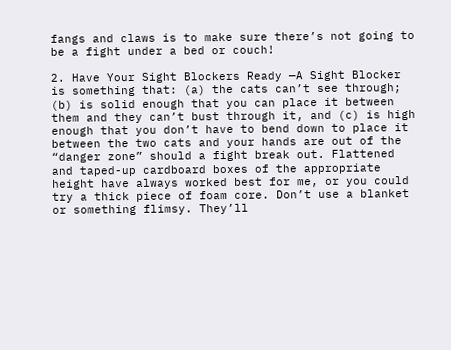fangs and claws is to make sure there’s not going to be a fight under a bed or couch!

2. Have Your Sight Blockers Ready —A Sight Blocker is something that: (a) the cats can’t see through; (b) is solid enough that you can place it between them and they can’t bust through it, and (c) is high enough that you don’t have to bend down to place it between the two cats and your hands are out of the “danger zone” should a fight break out. Flattened and taped-up cardboard boxes of the appropriate height have always worked best for me, or you could try a thick piece of foam core. Don’t use a blanket or something flimsy. They’ll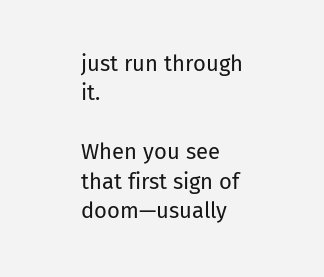just run through it.

When you see that first sign of doom—usually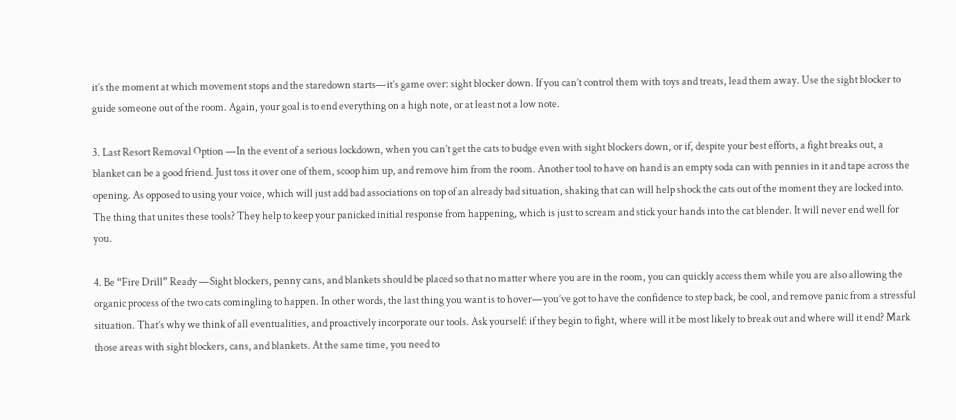it’s the moment at which movement stops and the staredown starts—it’s game over: sight blocker down. If you can’t control them with toys and treats, lead them away. Use the sight blocker to guide someone out of the room. Again, your goal is to end everything on a high note, or at least not a low note.

3. Last Resort Removal Option —In the event of a serious lockdown, when you can’t get the cats to budge even with sight blockers down, or if, despite your best efforts, a fight breaks out, a blanket can be a good friend. Just toss it over one of them, scoop him up, and remove him from the room. Another tool to have on hand is an empty soda can with pennies in it and tape across the opening. As opposed to using your voice, which will just add bad associations on top of an already bad situation, shaking that can will help shock the cats out of the moment they are locked into. The thing that unites these tools? They help to keep your panicked initial response from happening, which is just to scream and stick your hands into the cat blender. It will never end well for you.

4. Be “Fire Drill” Ready —Sight blockers, penny cans, and blankets should be placed so that no matter where you are in the room, you can quickly access them while you are also allowing the organic process of the two cats comingling to happen. In other words, the last thing you want is to hover—you’ve got to have the confidence to step back, be cool, and remove panic from a stressful situation. That’s why we think of all eventualities, and proactively incorporate our tools. Ask yourself: if they begin to fight, where will it be most likely to break out and where will it end? Mark those areas with sight blockers, cans, and blankets. At the same time, you need to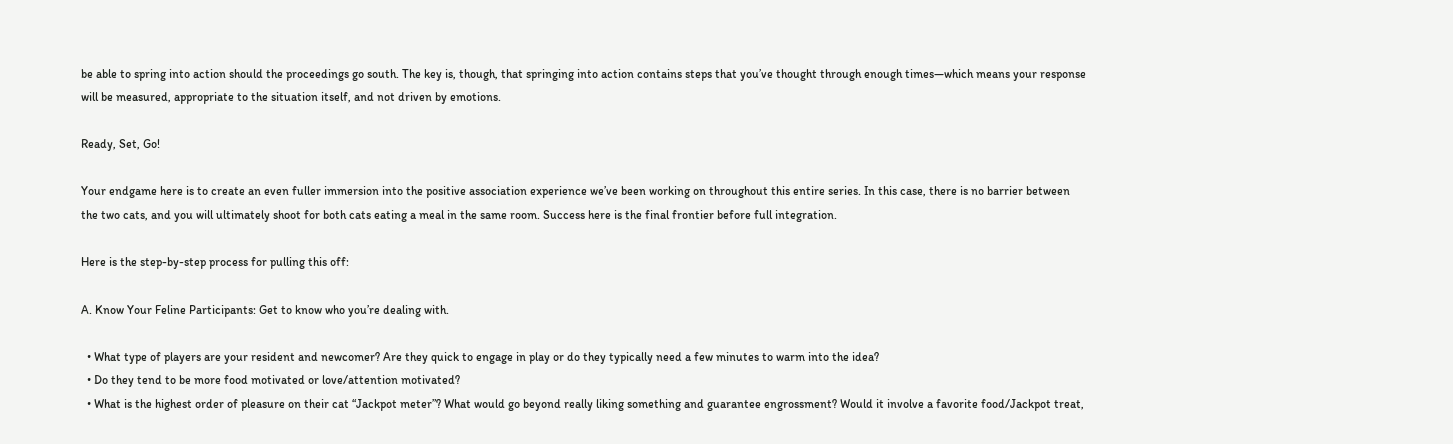be able to spring into action should the proceedings go south. The key is, though, that springing into action contains steps that you’ve thought through enough times—which means your response will be measured, appropriate to the situation itself, and not driven by emotions.

Ready, Set, Go!

Your endgame here is to create an even fuller immersion into the positive association experience we’ve been working on throughout this entire series. In this case, there is no barrier between the two cats, and you will ultimately shoot for both cats eating a meal in the same room. Success here is the final frontier before full integration.

Here is the step-by-step process for pulling this off:

A. Know Your Feline Participants: Get to know who you’re dealing with.

  • What type of players are your resident and newcomer? Are they quick to engage in play or do they typically need a few minutes to warm into the idea?
  • Do they tend to be more food motivated or love/attention motivated?
  • What is the highest order of pleasure on their cat “Jackpot meter”? What would go beyond really liking something and guarantee engrossment? Would it involve a favorite food/Jackpot treat,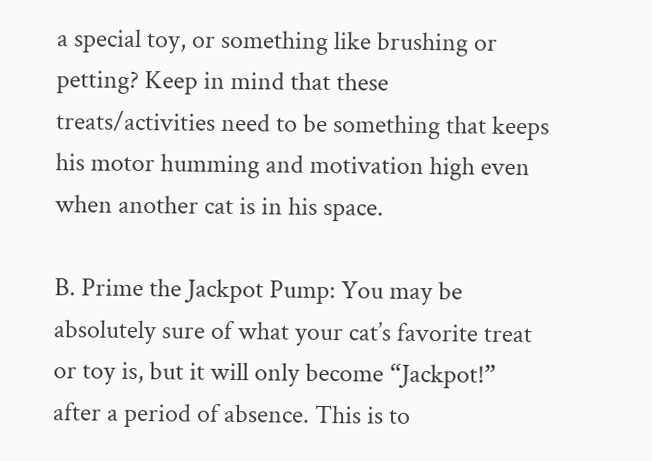a special toy, or something like brushing or petting? Keep in mind that these treats/activities need to be something that keeps his motor humming and motivation high even when another cat is in his space.

B. Prime the Jackpot Pump: You may be absolutely sure of what your cat’s favorite treat or toy is, but it will only become “Jackpot!” after a period of absence. This is to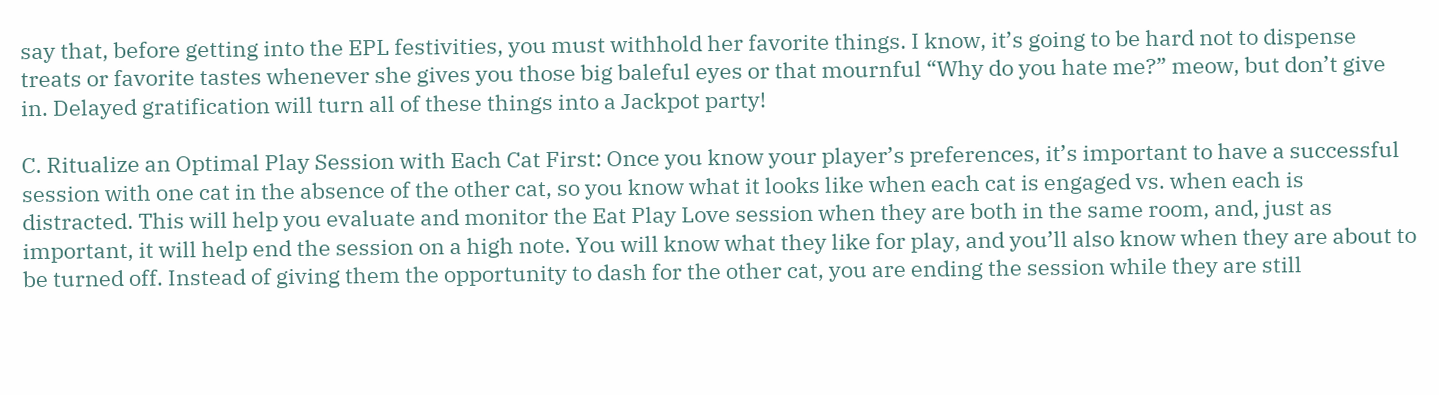say that, before getting into the EPL festivities, you must withhold her favorite things. I know, it’s going to be hard not to dispense treats or favorite tastes whenever she gives you those big baleful eyes or that mournful “Why do you hate me?” meow, but don’t give in. Delayed gratification will turn all of these things into a Jackpot party!

C. Ritualize an Optimal Play Session with Each Cat First: Once you know your player’s preferences, it’s important to have a successful session with one cat in the absence of the other cat, so you know what it looks like when each cat is engaged vs. when each is distracted. This will help you evaluate and monitor the Eat Play Love session when they are both in the same room, and, just as important, it will help end the session on a high note. You will know what they like for play, and you’ll also know when they are about to be turned off. Instead of giving them the opportunity to dash for the other cat, you are ending the session while they are still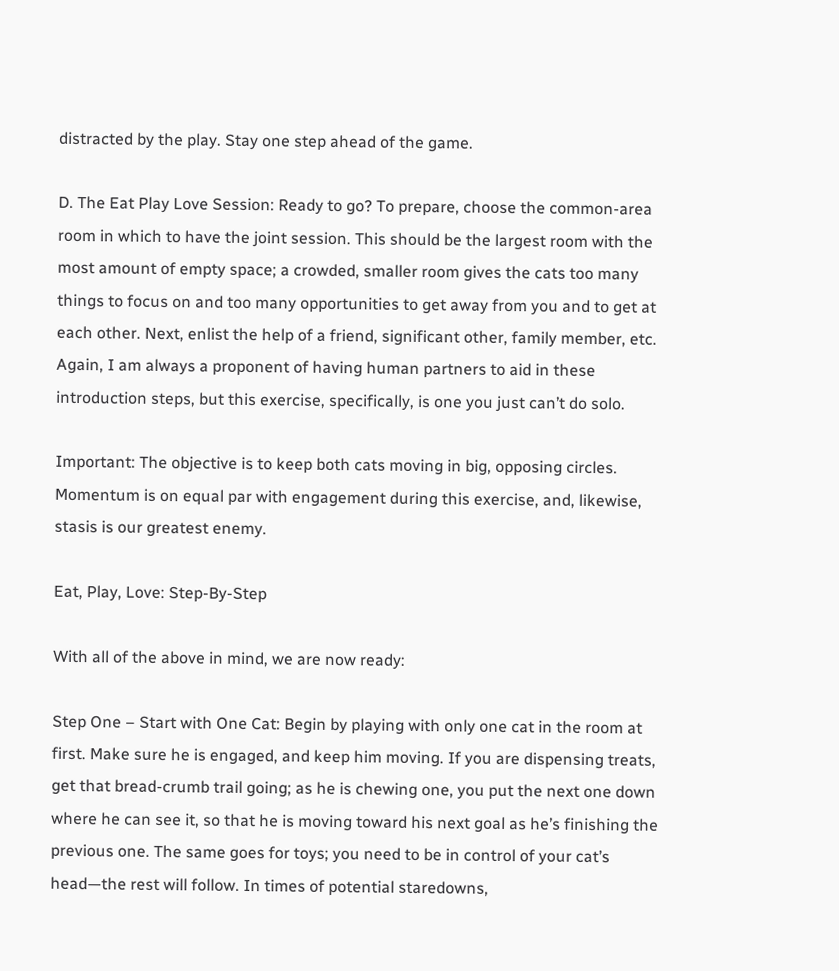distracted by the play. Stay one step ahead of the game.

D. The Eat Play Love Session: Ready to go? To prepare, choose the common-area room in which to have the joint session. This should be the largest room with the most amount of empty space; a crowded, smaller room gives the cats too many things to focus on and too many opportunities to get away from you and to get at each other. Next, enlist the help of a friend, significant other, family member, etc. Again, I am always a proponent of having human partners to aid in these introduction steps, but this exercise, specifically, is one you just can’t do solo.

Important: The objective is to keep both cats moving in big, opposing circles. Momentum is on equal par with engagement during this exercise, and, likewise, stasis is our greatest enemy.

Eat, Play, Love: Step-By-Step

With all of the above in mind, we are now ready:

Step One – Start with One Cat: Begin by playing with only one cat in the room at first. Make sure he is engaged, and keep him moving. If you are dispensing treats, get that bread-crumb trail going; as he is chewing one, you put the next one down where he can see it, so that he is moving toward his next goal as he’s finishing the previous one. The same goes for toys; you need to be in control of your cat’s head—the rest will follow. In times of potential staredowns,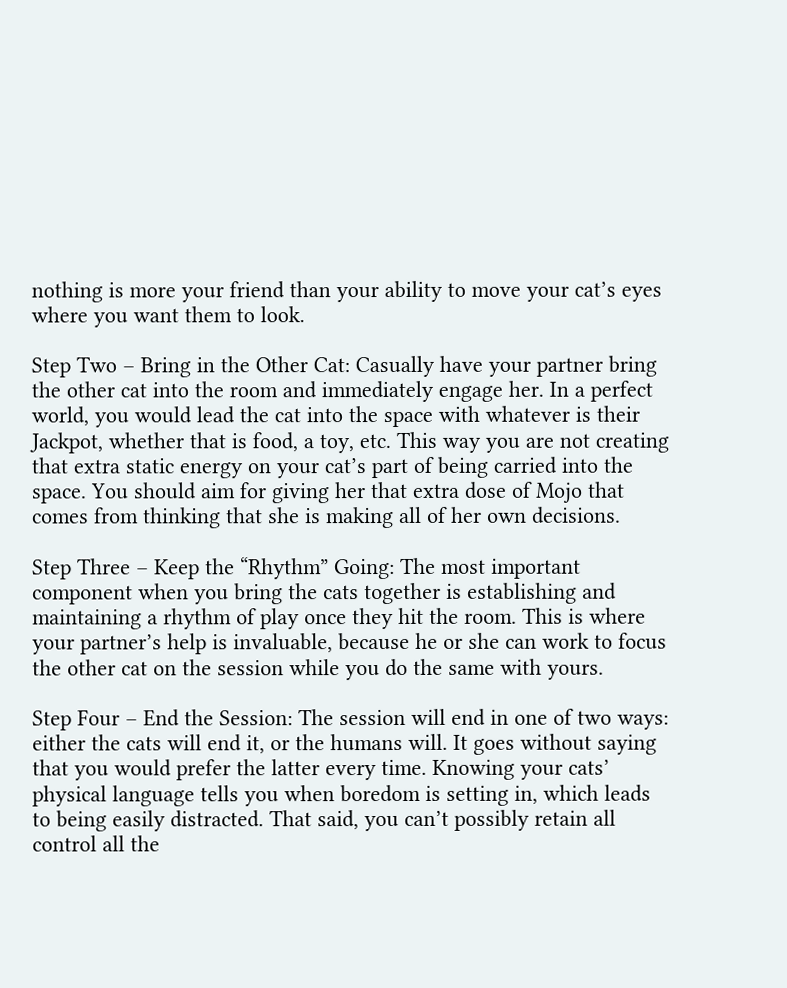nothing is more your friend than your ability to move your cat’s eyes where you want them to look.

Step Two – Bring in the Other Cat: Casually have your partner bring the other cat into the room and immediately engage her. In a perfect world, you would lead the cat into the space with whatever is their Jackpot, whether that is food, a toy, etc. This way you are not creating that extra static energy on your cat’s part of being carried into the space. You should aim for giving her that extra dose of Mojo that comes from thinking that she is making all of her own decisions.

Step Three – Keep the “Rhythm” Going: The most important component when you bring the cats together is establishing and maintaining a rhythm of play once they hit the room. This is where your partner’s help is invaluable, because he or she can work to focus the other cat on the session while you do the same with yours.

Step Four – End the Session: The session will end in one of two ways: either the cats will end it, or the humans will. It goes without saying that you would prefer the latter every time. Knowing your cats’ physical language tells you when boredom is setting in, which leads to being easily distracted. That said, you can’t possibly retain all control all the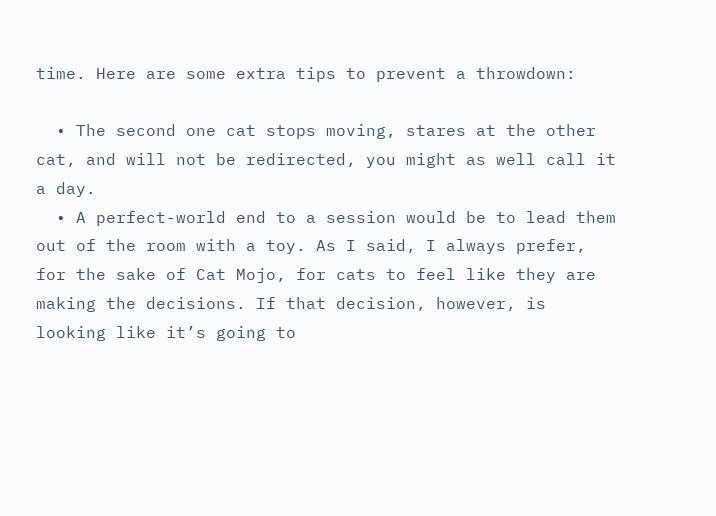time. Here are some extra tips to prevent a throwdown:

  • The second one cat stops moving, stares at the other cat, and will not be redirected, you might as well call it a day.
  • A perfect-world end to a session would be to lead them out of the room with a toy. As I said, I always prefer, for the sake of Cat Mojo, for cats to feel like they are making the decisions. If that decision, however, is looking like it’s going to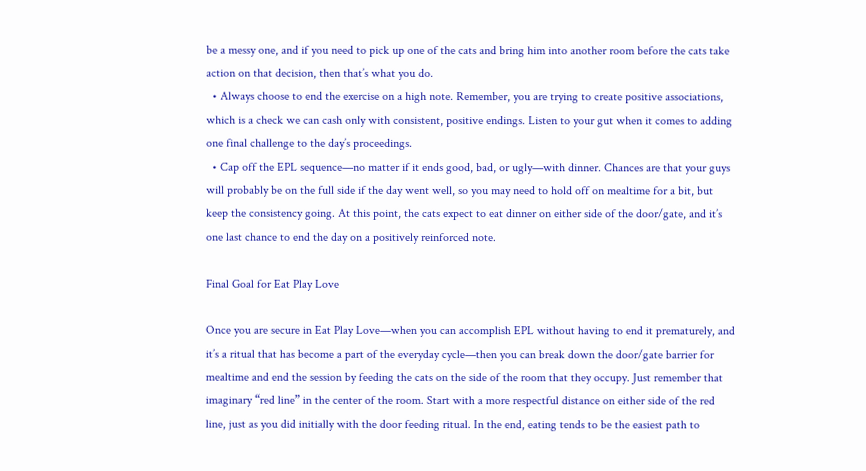be a messy one, and if you need to pick up one of the cats and bring him into another room before the cats take action on that decision, then that’s what you do.
  • Always choose to end the exercise on a high note. Remember, you are trying to create positive associations, which is a check we can cash only with consistent, positive endings. Listen to your gut when it comes to adding one final challenge to the day’s proceedings.
  • Cap off the EPL sequence—no matter if it ends good, bad, or ugly—with dinner. Chances are that your guys will probably be on the full side if the day went well, so you may need to hold off on mealtime for a bit, but keep the consistency going. At this point, the cats expect to eat dinner on either side of the door/gate, and it’s one last chance to end the day on a positively reinforced note.

Final Goal for Eat Play Love

Once you are secure in Eat Play Love—when you can accomplish EPL without having to end it prematurely, and it’s a ritual that has become a part of the everyday cycle—then you can break down the door/gate barrier for mealtime and end the session by feeding the cats on the side of the room that they occupy. Just remember that imaginary “red line” in the center of the room. Start with a more respectful distance on either side of the red line, just as you did initially with the door feeding ritual. In the end, eating tends to be the easiest path to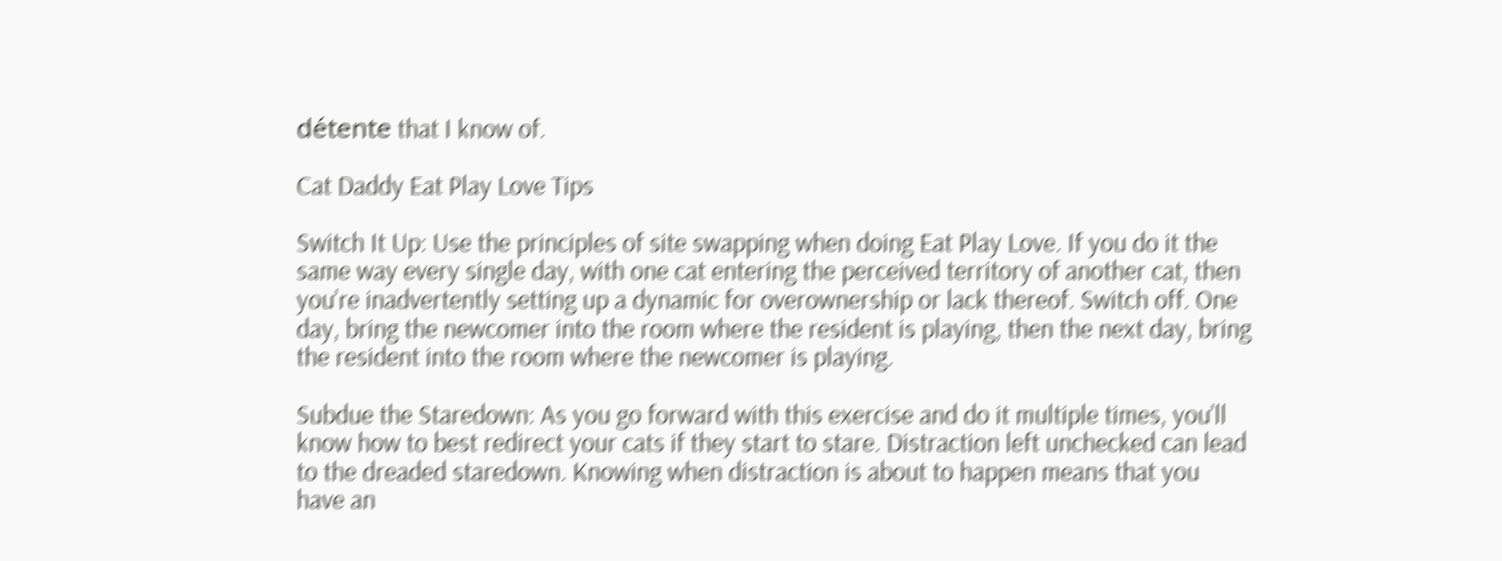détente that I know of.

Cat Daddy Eat Play Love Tips

Switch It Up: Use the principles of site swapping when doing Eat Play Love. If you do it the same way every single day, with one cat entering the perceived territory of another cat, then you’re inadvertently setting up a dynamic for overownership or lack thereof. Switch off. One day, bring the newcomer into the room where the resident is playing, then the next day, bring the resident into the room where the newcomer is playing.

Subdue the Staredown: As you go forward with this exercise and do it multiple times, you’ll know how to best redirect your cats if they start to stare. Distraction left unchecked can lead to the dreaded staredown. Knowing when distraction is about to happen means that you have an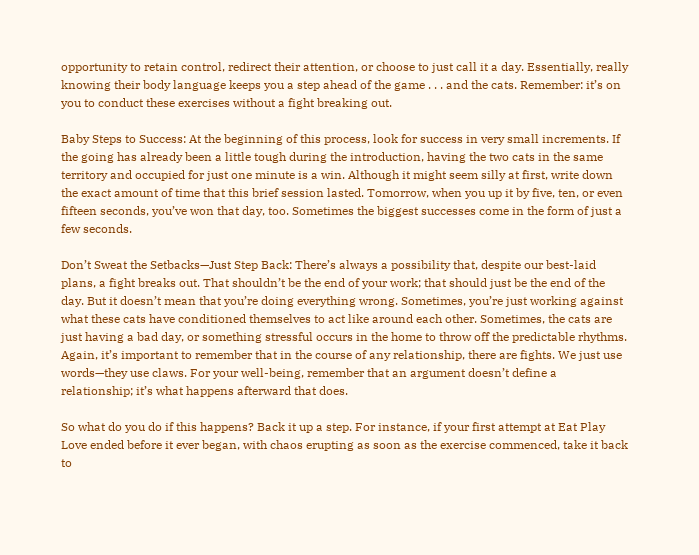opportunity to retain control, redirect their attention, or choose to just call it a day. Essentially, really knowing their body language keeps you a step ahead of the game . . . and the cats. Remember: it’s on you to conduct these exercises without a fight breaking out.

Baby Steps to Success: At the beginning of this process, look for success in very small increments. If the going has already been a little tough during the introduction, having the two cats in the same territory and occupied for just one minute is a win. Although it might seem silly at first, write down the exact amount of time that this brief session lasted. Tomorrow, when you up it by five, ten, or even fifteen seconds, you’ve won that day, too. Sometimes the biggest successes come in the form of just a few seconds.

Don’t Sweat the Setbacks—Just Step Back: There’s always a possibility that, despite our best-laid plans, a fight breaks out. That shouldn’t be the end of your work; that should just be the end of the day. But it doesn’t mean that you’re doing everything wrong. Sometimes, you’re just working against what these cats have conditioned themselves to act like around each other. Sometimes, the cats are just having a bad day, or something stressful occurs in the home to throw off the predictable rhythms. Again, it’s important to remember that in the course of any relationship, there are fights. We just use words—they use claws. For your well-being, remember that an argument doesn’t define a relationship; it’s what happens afterward that does.

So what do you do if this happens? Back it up a step. For instance, if your first attempt at Eat Play Love ended before it ever began, with chaos erupting as soon as the exercise commenced, take it back to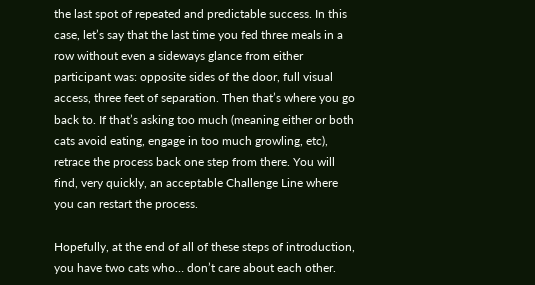the last spot of repeated and predictable success. In this case, let’s say that the last time you fed three meals in a row without even a sideways glance from either participant was: opposite sides of the door, full visual access, three feet of separation. Then that’s where you go back to. If that’s asking too much (meaning either or both cats avoid eating, engage in too much growling, etc), retrace the process back one step from there. You will find, very quickly, an acceptable Challenge Line where you can restart the process.

Hopefully, at the end of all of these steps of introduction, you have two cats who… don’t care about each other.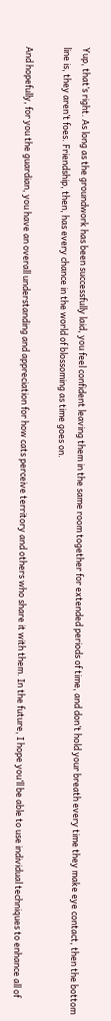Yup, that’s right. As long as the groundwork has been successfully laid, you feel confident leaving them in the same room together for extended periods of time, and don’t hold your breath every time they make eye contact, then the bottom line is, they aren’t foes. Friendship, then, has every chance in the world of blossoming as time goes on.

And hopefully, for you the guardian, you have an overall understanding and appreciation for how cats perceive territory and others who share it with them. In the future, I hope you’ll be able to use individual techniques to enhance all of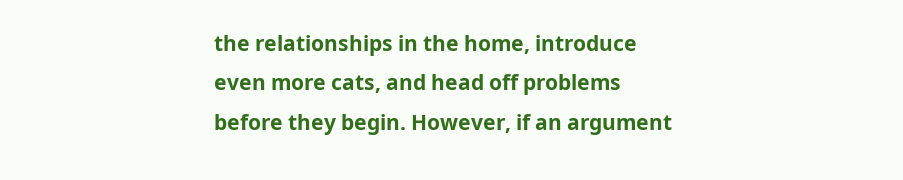the relationships in the home, introduce even more cats, and head off problems before they begin. However, if an argument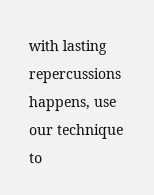with lasting repercussions happens, use our technique to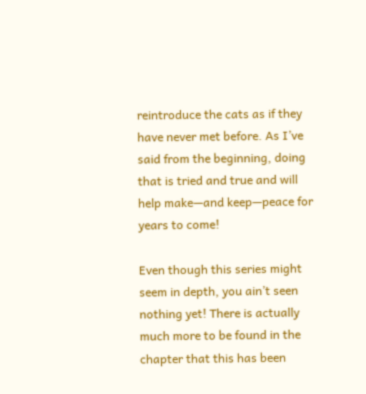reintroduce the cats as if they have never met before. As I’ve said from the beginning, doing that is tried and true and will help make—and keep—peace for years to come!

Even though this series might seem in depth, you ain’t seen nothing yet! There is actually much more to be found in the chapter that this has been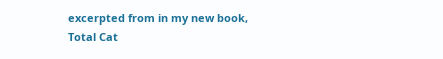excerpted from in my new book, Total Cat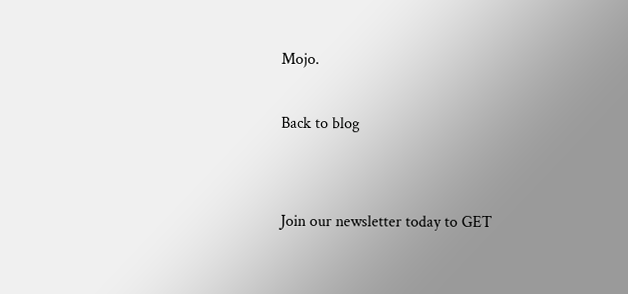Mojo.

Back to blog


Join our newsletter today to GET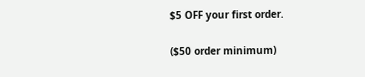$5 OFF your first order.

($50 order minimum)